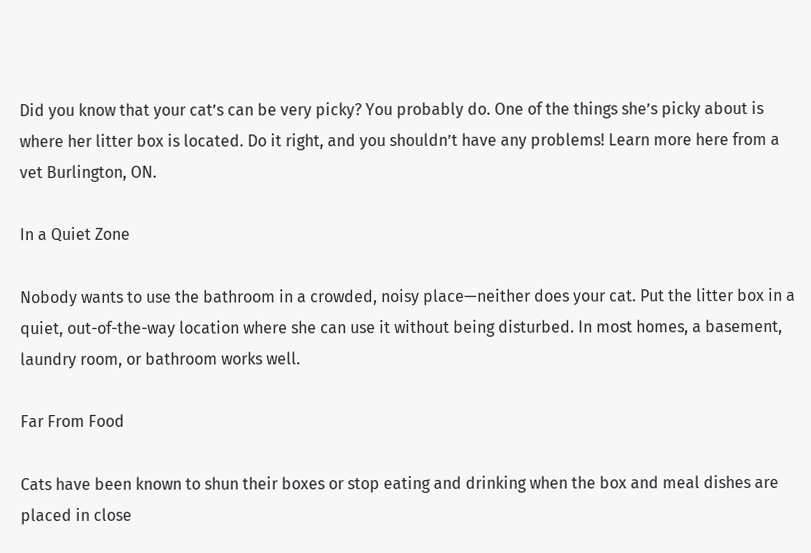Did you know that your cat’s can be very picky? You probably do. One of the things she’s picky about is where her litter box is located. Do it right, and you shouldn’t have any problems! Learn more here from a vet Burlington, ON.

In a Quiet Zone

Nobody wants to use the bathroom in a crowded, noisy place—neither does your cat. Put the litter box in a quiet, out-of-the-way location where she can use it without being disturbed. In most homes, a basement, laundry room, or bathroom works well.

Far From Food

Cats have been known to shun their boxes or stop eating and drinking when the box and meal dishes are placed in close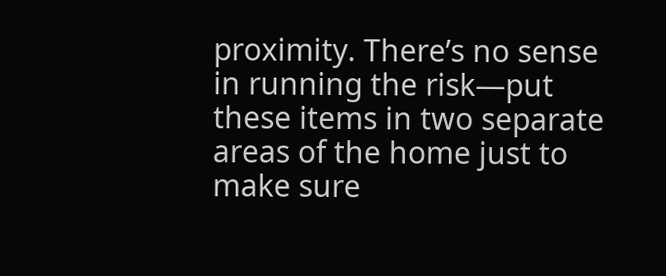proximity. There’s no sense in running the risk—put these items in two separate areas of the home just to make sure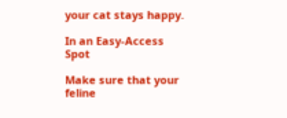your cat stays happy.

In an Easy-Access Spot

Make sure that your feline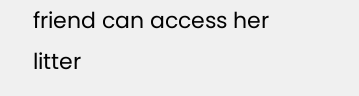friend can access her litter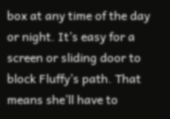box at any time of the day or night. It’s easy for a screen or sliding door to block Fluffy’s path. That means she’ll have to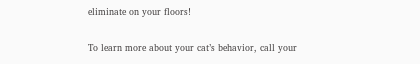eliminate on your floors!

To learn more about your cat’s behavior, call your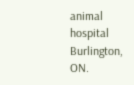animal hospital Burlington, ON.